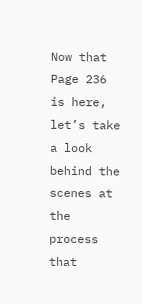Now that Page 236 is here, let’s take a look behind the scenes at the process that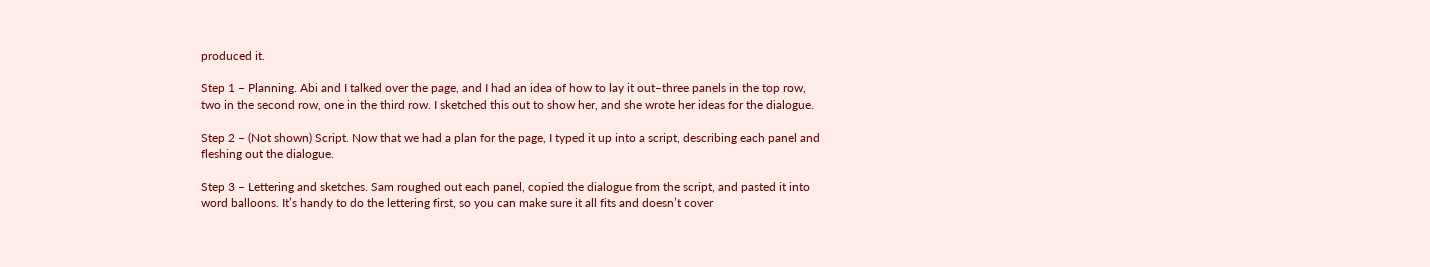produced it.

Step 1 – Planning. Abi and I talked over the page, and I had an idea of how to lay it out–three panels in the top row, two in the second row, one in the third row. I sketched this out to show her, and she wrote her ideas for the dialogue.

Step 2 – (Not shown) Script. Now that we had a plan for the page, I typed it up into a script, describing each panel and fleshing out the dialogue.

Step 3 – Lettering and sketches. Sam roughed out each panel, copied the dialogue from the script, and pasted it into word balloons. It’s handy to do the lettering first, so you can make sure it all fits and doesn’t cover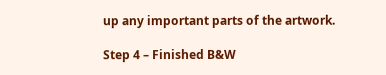up any important parts of the artwork.

Step 4 – Finished B&W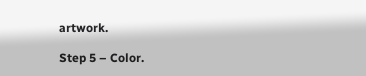artwork.

Step 5 – Color.